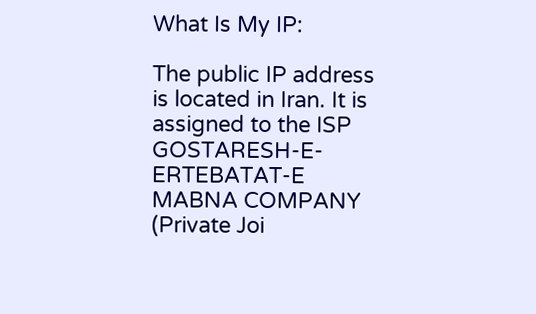What Is My IP:

The public IP address is located in Iran. It is assigned to the ISP GOSTARESH-E-ERTEBATAT-E MABNA COMPANY (Private Joi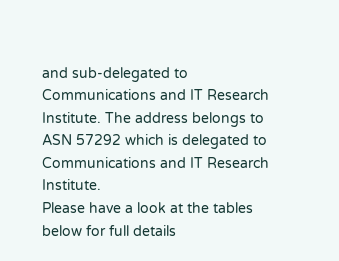and sub-delegated to Communications and IT Research Institute. The address belongs to ASN 57292 which is delegated to Communications and IT Research Institute.
Please have a look at the tables below for full details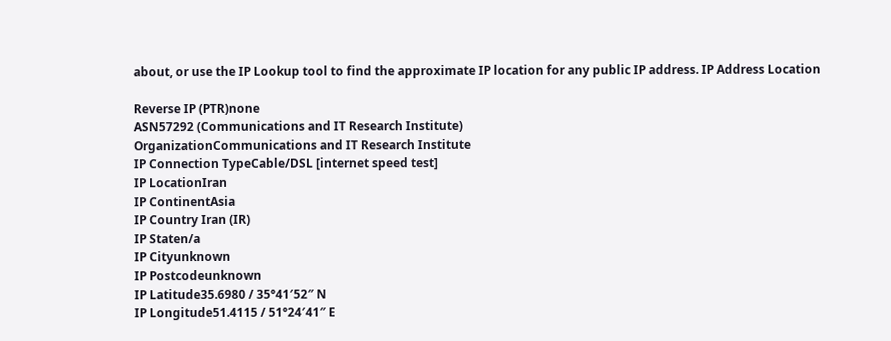about, or use the IP Lookup tool to find the approximate IP location for any public IP address. IP Address Location

Reverse IP (PTR)none
ASN57292 (Communications and IT Research Institute)
OrganizationCommunications and IT Research Institute
IP Connection TypeCable/DSL [internet speed test]
IP LocationIran
IP ContinentAsia
IP Country Iran (IR)
IP Staten/a
IP Cityunknown
IP Postcodeunknown
IP Latitude35.6980 / 35°41′52″ N
IP Longitude51.4115 / 51°24′41″ E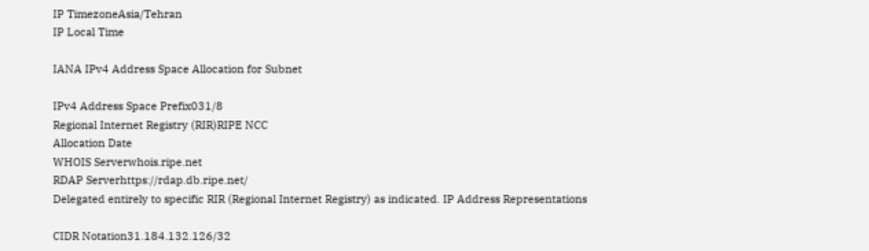IP TimezoneAsia/Tehran
IP Local Time

IANA IPv4 Address Space Allocation for Subnet

IPv4 Address Space Prefix031/8
Regional Internet Registry (RIR)RIPE NCC
Allocation Date
WHOIS Serverwhois.ripe.net
RDAP Serverhttps://rdap.db.ripe.net/
Delegated entirely to specific RIR (Regional Internet Registry) as indicated. IP Address Representations

CIDR Notation31.184.132.126/32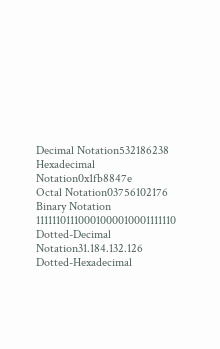Decimal Notation532186238
Hexadecimal Notation0x1fb8847e
Octal Notation03756102176
Binary Notation 11111101110001000010001111110
Dotted-Decimal Notation31.184.132.126
Dotted-Hexadecimal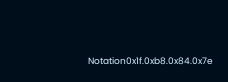Notation0x1f.0xb8.0x84.0x7e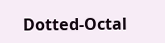Dotted-Octal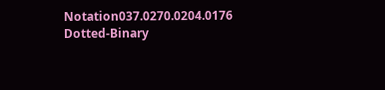Notation037.0270.0204.0176
Dotted-Binary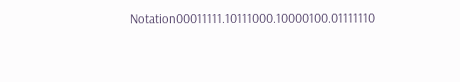Notation00011111.10111000.10000100.01111110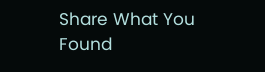Share What You Found